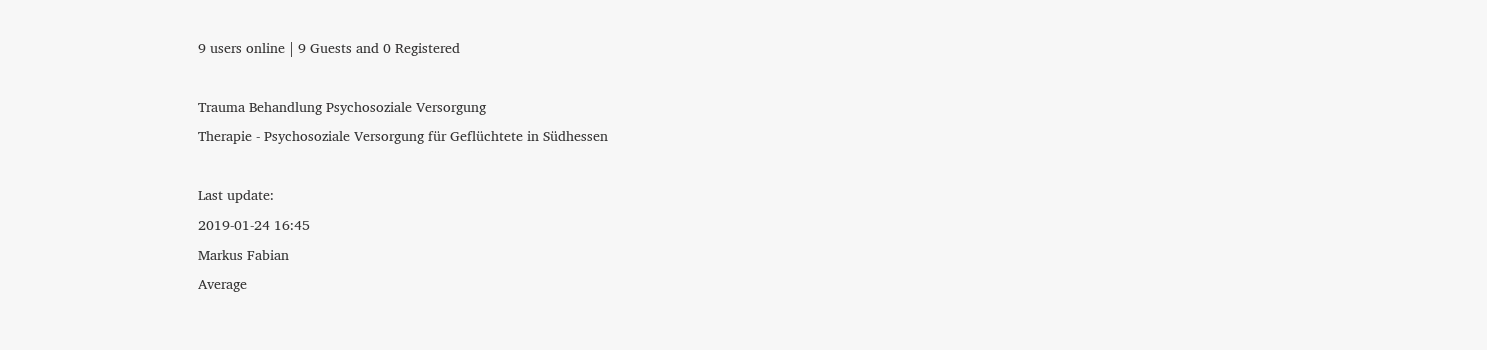9 users online | 9 Guests and 0 Registered

Trauma Behandlung Psychosoziale Versorgung
Therapie - Psychosoziale Versorgung für Geflüchtete in Südhessen

Last update:
2019-01-24 16:45
Markus Fabian
Average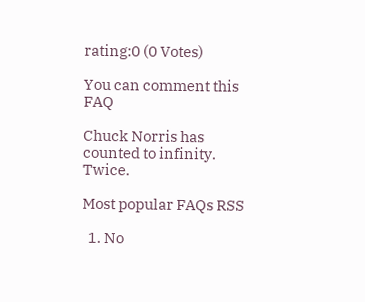rating:0 (0 Votes)

You can comment this FAQ

Chuck Norris has counted to infinity. Twice.

Most popular FAQs RSS

  1. No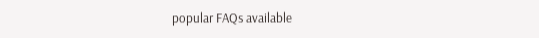popular FAQs available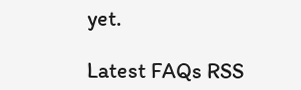yet.

Latest FAQs RSS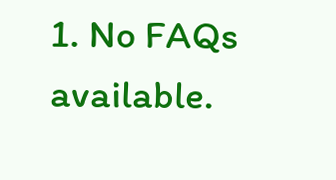1. No FAQs available.